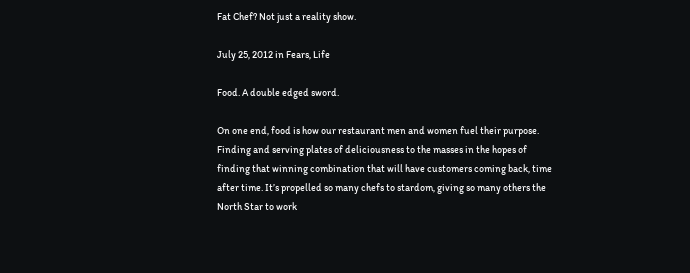Fat Chef? Not just a reality show.

July 25, 2012 in Fears, Life

Food. A double edged sword.

On one end, food is how our restaurant men and women fuel their purpose. Finding and serving plates of deliciousness to the masses in the hopes of finding that winning combination that will have customers coming back, time after time. It’s propelled so many chefs to stardom, giving so many others the North Star to work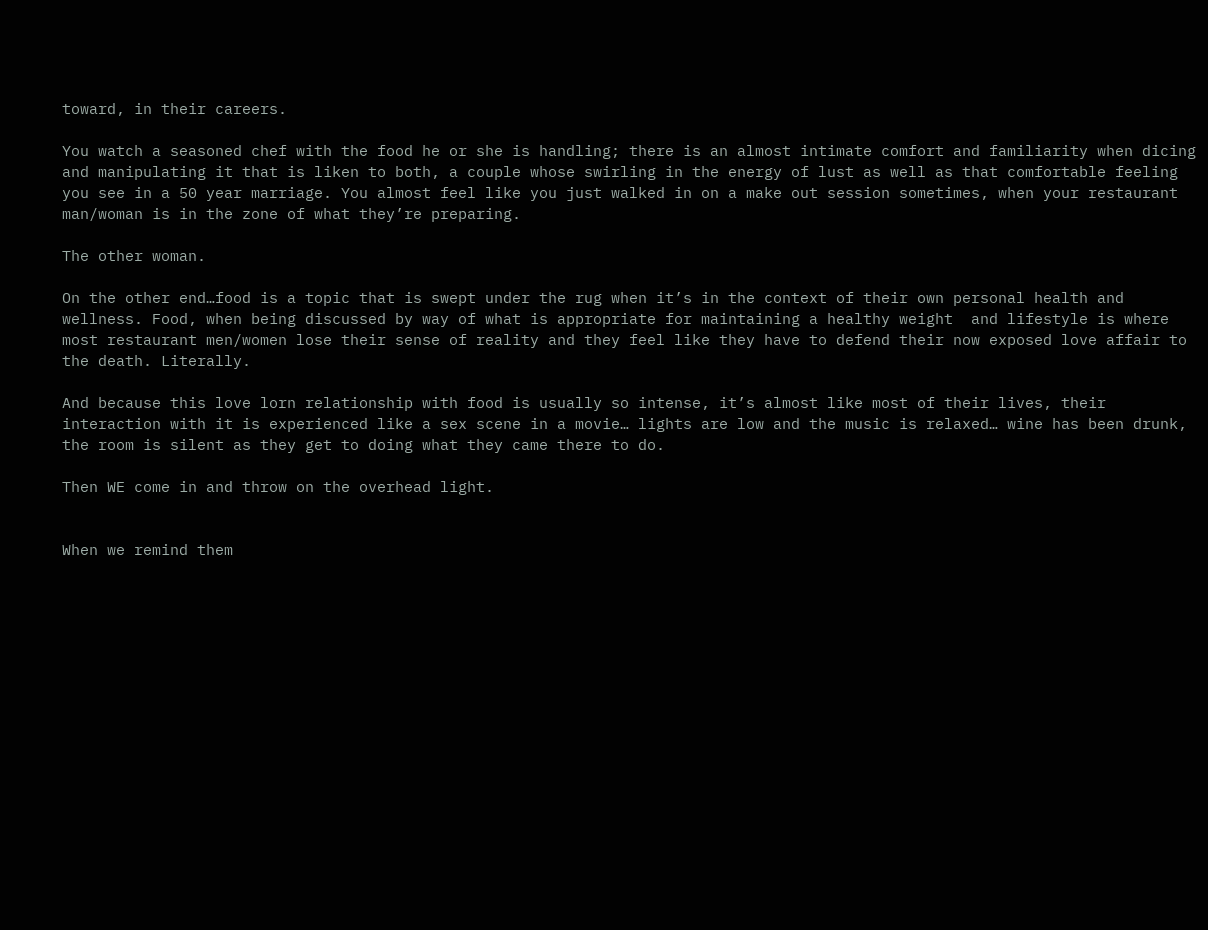toward, in their careers.

You watch a seasoned chef with the food he or she is handling; there is an almost intimate comfort and familiarity when dicing and manipulating it that is liken to both, a couple whose swirling in the energy of lust as well as that comfortable feeling you see in a 50 year marriage. You almost feel like you just walked in on a make out session sometimes, when your restaurant man/woman is in the zone of what they’re preparing.

The other woman.

On the other end…food is a topic that is swept under the rug when it’s in the context of their own personal health and wellness. Food, when being discussed by way of what is appropriate for maintaining a healthy weight  and lifestyle is where most restaurant men/women lose their sense of reality and they feel like they have to defend their now exposed love affair to the death. Literally.

And because this love lorn relationship with food is usually so intense, it’s almost like most of their lives, their interaction with it is experienced like a sex scene in a movie… lights are low and the music is relaxed… wine has been drunk, the room is silent as they get to doing what they came there to do.

Then WE come in and throw on the overhead light.


When we remind them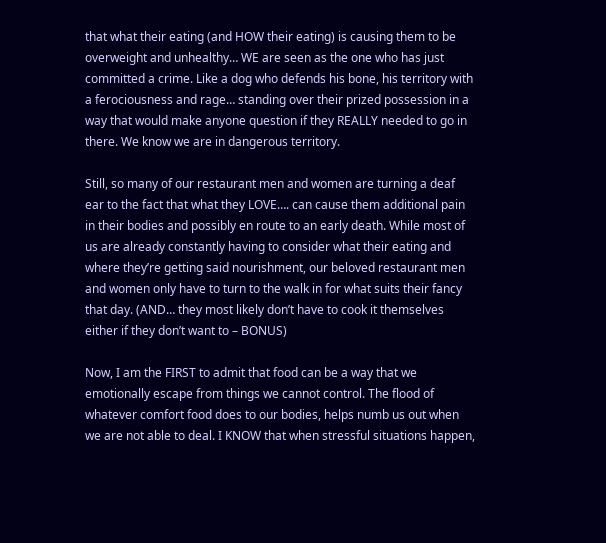that what their eating (and HOW their eating) is causing them to be overweight and unhealthy… WE are seen as the one who has just committed a crime. Like a dog who defends his bone, his territory with a ferociousness and rage… standing over their prized possession in a way that would make anyone question if they REALLY needed to go in there. We know we are in dangerous territory.

Still, so many of our restaurant men and women are turning a deaf ear to the fact that what they LOVE…. can cause them additional pain in their bodies and possibly en route to an early death. While most of us are already constantly having to consider what their eating and where they’re getting said nourishment, our beloved restaurant men and women only have to turn to the walk in for what suits their fancy that day. (AND… they most likely don’t have to cook it themselves either if they don’t want to – BONUS)

Now, I am the FIRST to admit that food can be a way that we emotionally escape from things we cannot control. The flood of whatever comfort food does to our bodies, helps numb us out when we are not able to deal. I KNOW that when stressful situations happen,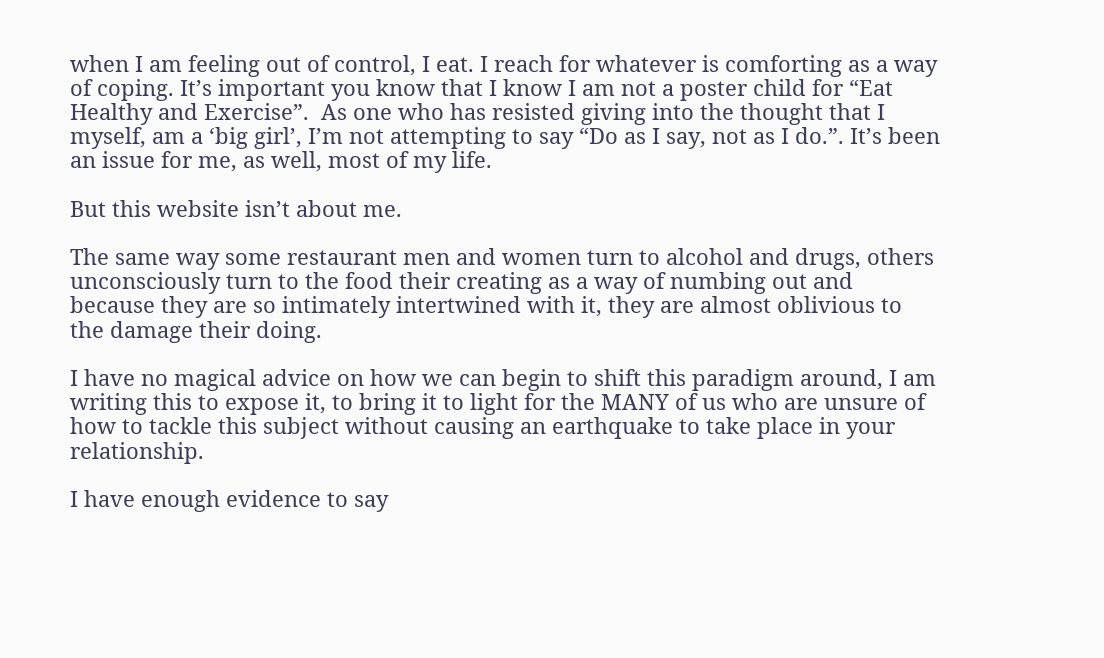when I am feeling out of control, I eat. I reach for whatever is comforting as a way of coping. It’s important you know that I know I am not a poster child for “Eat Healthy and Exercise”.  As one who has resisted giving into the thought that I myself, am a ‘big girl’, I’m not attempting to say “Do as I say, not as I do.”. It’s been an issue for me, as well, most of my life.

But this website isn’t about me.

The same way some restaurant men and women turn to alcohol and drugs, others unconsciously turn to the food their creating as a way of numbing out and because they are so intimately intertwined with it, they are almost oblivious to the damage their doing.

I have no magical advice on how we can begin to shift this paradigm around, I am writing this to expose it, to bring it to light for the MANY of us who are unsure of how to tackle this subject without causing an earthquake to take place in your relationship.

I have enough evidence to say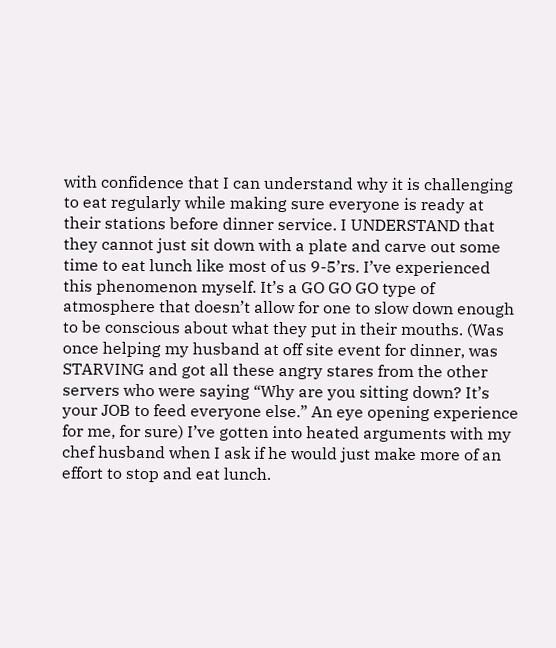with confidence that I can understand why it is challenging to eat regularly while making sure everyone is ready at their stations before dinner service. I UNDERSTAND that they cannot just sit down with a plate and carve out some time to eat lunch like most of us 9-5’rs. I’ve experienced this phenomenon myself. It’s a GO GO GO type of atmosphere that doesn’t allow for one to slow down enough to be conscious about what they put in their mouths. (Was once helping my husband at off site event for dinner, was STARVING and got all these angry stares from the other servers who were saying “Why are you sitting down? It’s your JOB to feed everyone else.” An eye opening experience for me, for sure) I’ve gotten into heated arguments with my chef husband when I ask if he would just make more of an effort to stop and eat lunch.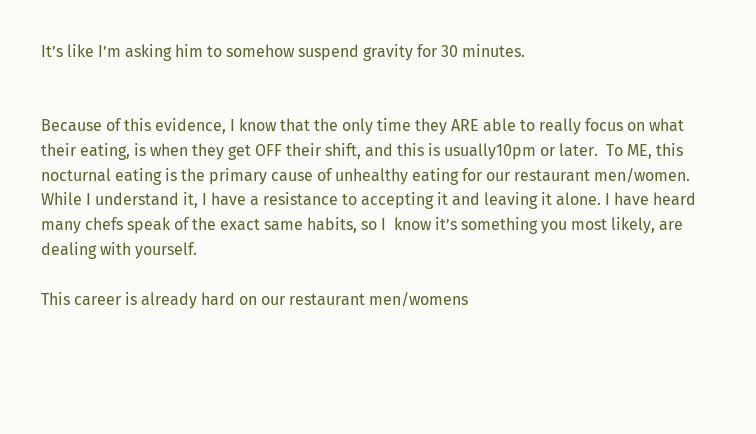It’s like I’m asking him to somehow suspend gravity for 30 minutes.


Because of this evidence, I know that the only time they ARE able to really focus on what their eating, is when they get OFF their shift, and this is usually10pm or later.  To ME, this nocturnal eating is the primary cause of unhealthy eating for our restaurant men/women. While I understand it, I have a resistance to accepting it and leaving it alone. I have heard many chefs speak of the exact same habits, so I  know it’s something you most likely, are dealing with yourself.

This career is already hard on our restaurant men/womens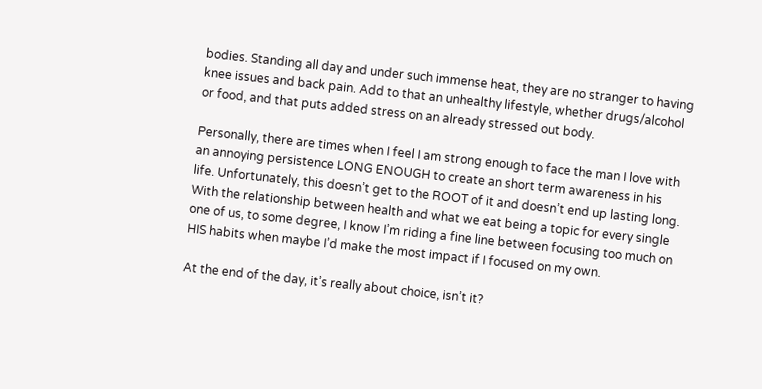bodies. Standing all day and under such immense heat, they are no stranger to having knee issues and back pain. Add to that an unhealthy lifestyle, whether drugs/alcohol or food, and that puts added stress on an already stressed out body.

Personally, there are times when I feel I am strong enough to face the man I love with an annoying persistence LONG ENOUGH to create an short term awareness in his life. Unfortunately, this doesn’t get to the ROOT of it and doesn’t end up lasting long. With the relationship between health and what we eat being a topic for every single one of us, to some degree, I know I’m riding a fine line between focusing too much on HIS habits when maybe I’d make the most impact if I focused on my own.

At the end of the day, it’s really about choice, isn’t it?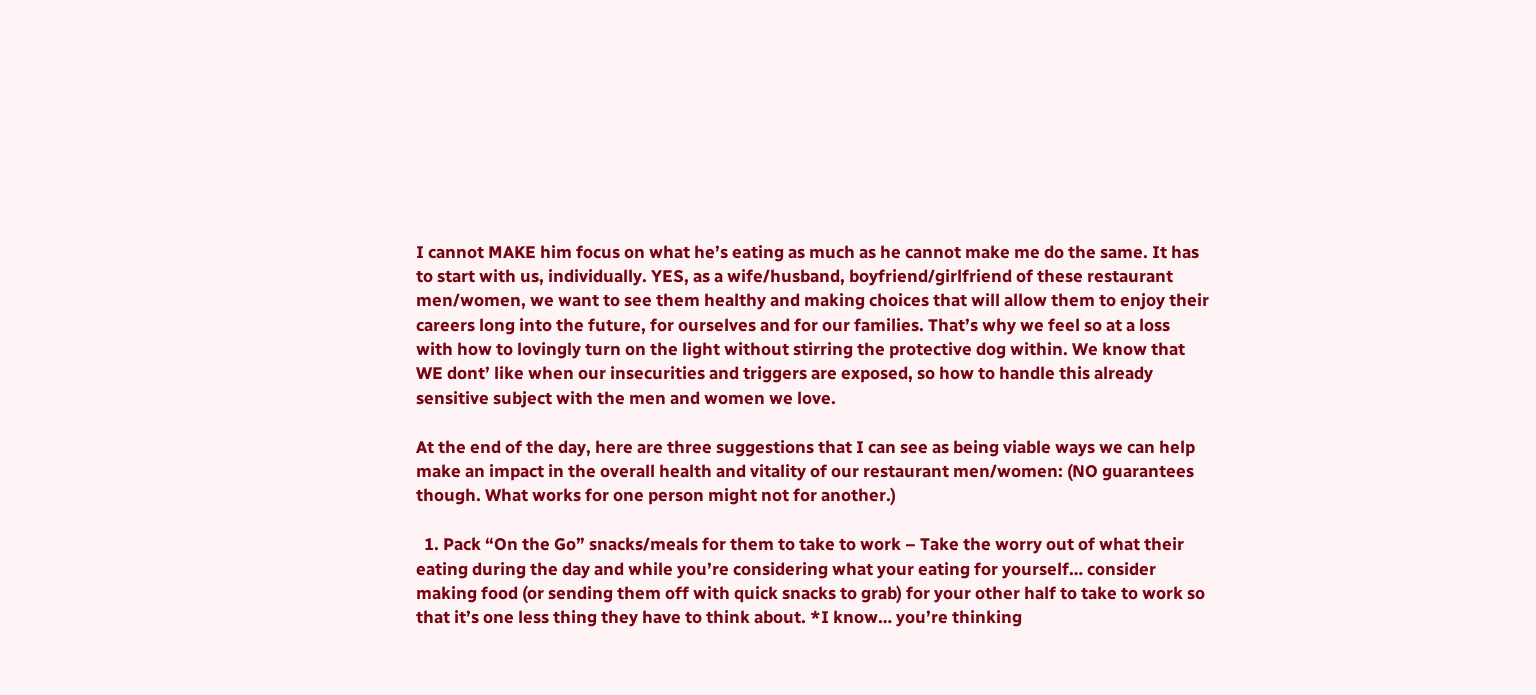I cannot MAKE him focus on what he’s eating as much as he cannot make me do the same. It has to start with us, individually. YES, as a wife/husband, boyfriend/girlfriend of these restaurant men/women, we want to see them healthy and making choices that will allow them to enjoy their careers long into the future, for ourselves and for our families. That’s why we feel so at a loss with how to lovingly turn on the light without stirring the protective dog within. We know that WE dont’ like when our insecurities and triggers are exposed, so how to handle this already sensitive subject with the men and women we love.

At the end of the day, here are three suggestions that I can see as being viable ways we can help make an impact in the overall health and vitality of our restaurant men/women: (NO guarantees though. What works for one person might not for another.)

  1. Pack “On the Go” snacks/meals for them to take to work – Take the worry out of what their eating during the day and while you’re considering what your eating for yourself… consider making food (or sending them off with quick snacks to grab) for your other half to take to work so that it’s one less thing they have to think about. *I know… you’re thinking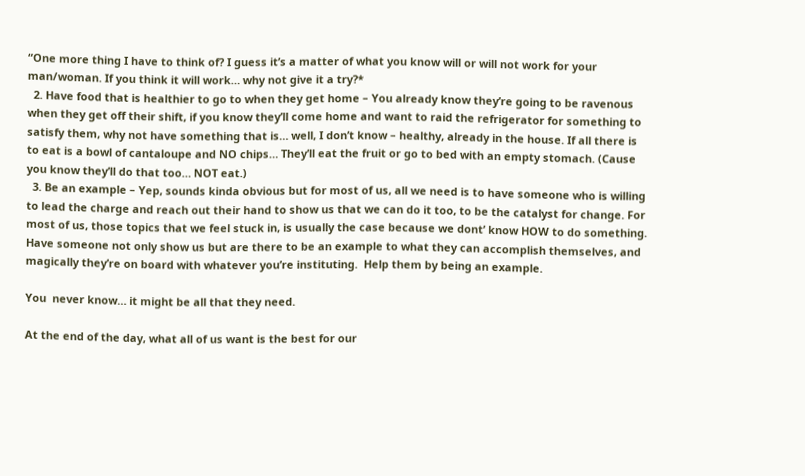“One more thing I have to think of? I guess it’s a matter of what you know will or will not work for your man/woman. If you think it will work… why not give it a try?*
  2. Have food that is healthier to go to when they get home – You already know they’re going to be ravenous when they get off their shift, if you know they’ll come home and want to raid the refrigerator for something to satisfy them, why not have something that is… well, I don’t know – healthy, already in the house. If all there is to eat is a bowl of cantaloupe and NO chips… They’ll eat the fruit or go to bed with an empty stomach. (Cause you know they’ll do that too… NOT eat.)
  3. Be an example – Yep, sounds kinda obvious but for most of us, all we need is to have someone who is willing to lead the charge and reach out their hand to show us that we can do it too, to be the catalyst for change. For most of us, those topics that we feel stuck in, is usually the case because we dont’ know HOW to do something. Have someone not only show us but are there to be an example to what they can accomplish themselves, and magically they’re on board with whatever you’re instituting.  Help them by being an example.

You  never know… it might be all that they need.

At the end of the day, what all of us want is the best for our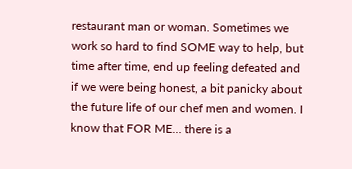restaurant man or woman. Sometimes we work so hard to find SOME way to help, but time after time, end up feeling defeated and if we were being honest, a bit panicky about the future life of our chef men and women. I know that FOR ME… there is a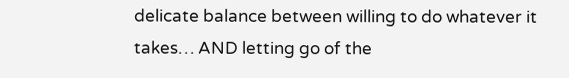delicate balance between willing to do whatever it takes… AND letting go of the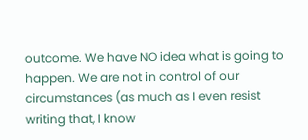outcome. We have NO idea what is going to happen. We are not in control of our circumstances (as much as I even resist writing that, I know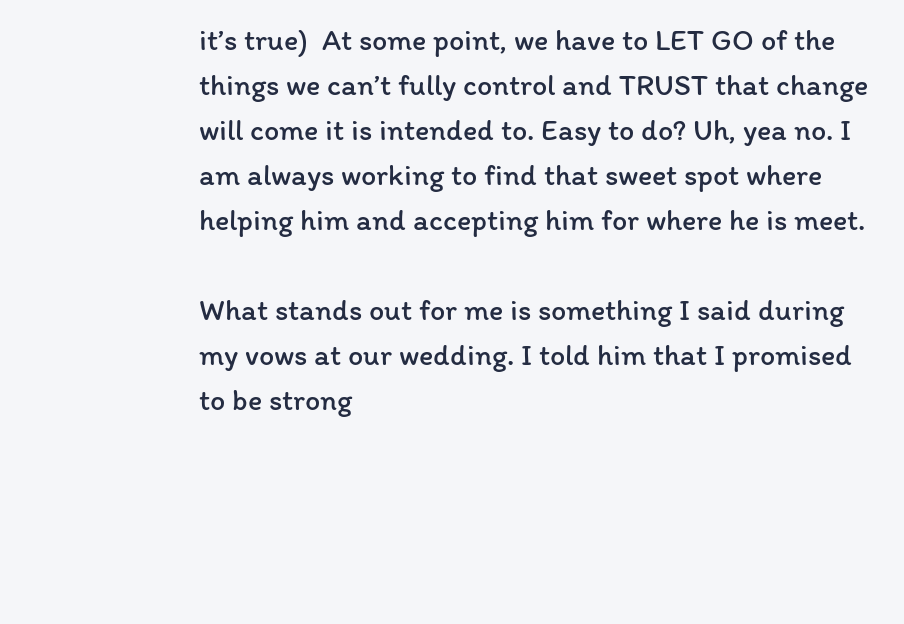it’s true)  At some point, we have to LET GO of the things we can’t fully control and TRUST that change will come it is intended to. Easy to do? Uh, yea no. I am always working to find that sweet spot where helping him and accepting him for where he is meet.

What stands out for me is something I said during my vows at our wedding. I told him that I promised to be strong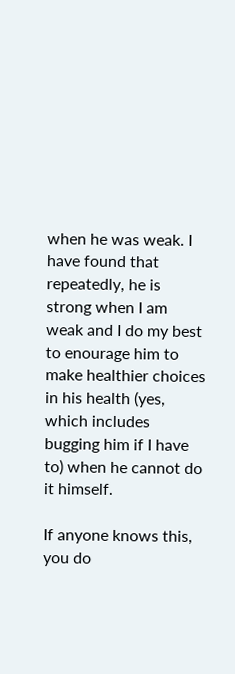when he was weak. I have found that repeatedly, he is strong when I am weak and I do my best to enourage him to make healthier choices in his health (yes, which includes bugging him if I have to) when he cannot do it himself.

If anyone knows this, you do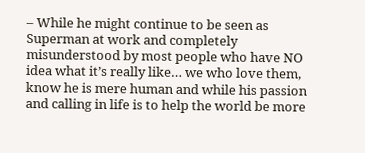– While he might continue to be seen as Superman at work and completely misunderstood by most people who have NO idea what it’s really like… we who love them, know he is mere human and while his passion and calling in life is to help the world be more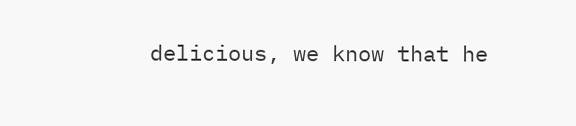delicious, we know that he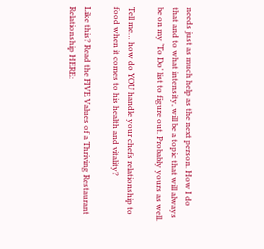needs just as much help as the next person. How I do that and to what intensity, will be a topic that will always be on my ‘To Do’ list to figure out. Probably yours as well.

Tell me… how do YOU handle your chefs relationship to food when it comes to his health and vitality?

Like this? Read the FIVE Values of a Thriving Restaurant Relationship HERE: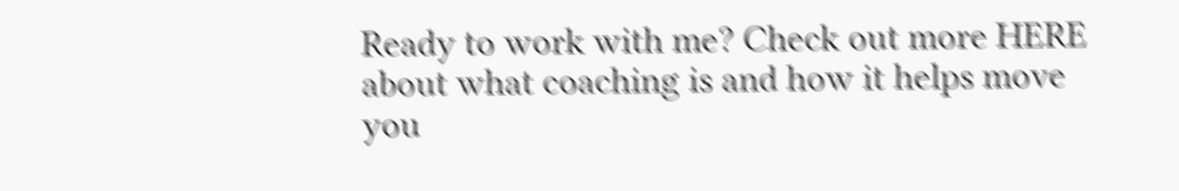Ready to work with me? Check out more HERE about what coaching is and how it helps move you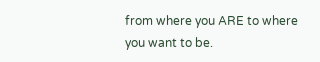from where you ARE to where you want to be.